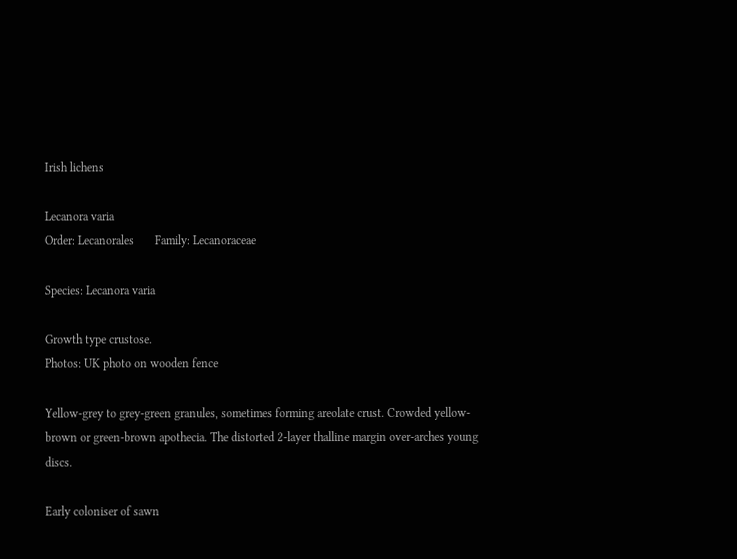Irish lichens

Lecanora varia
Order: Lecanorales       Family: Lecanoraceae

Species: Lecanora varia

Growth type crustose.
Photos: UK photo on wooden fence

Yellow-grey to grey-green granules, sometimes forming areolate crust. Crowded yellow-brown or green-brown apothecia. The distorted 2-layer thalline margin over-arches young discs.

Early coloniser of sawn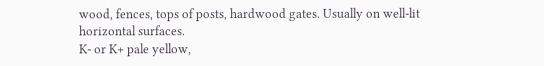wood, fences, tops of posts, hardwood gates. Usually on well-lit horizontal surfaces.
K- or K+ pale yellow,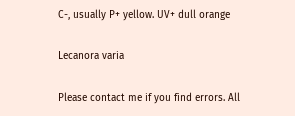C-, usually P+ yellow. UV+ dull orange

Lecanora varia

Please contact me if you find errors. All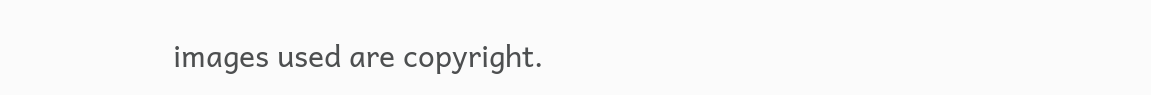images used are copyright.